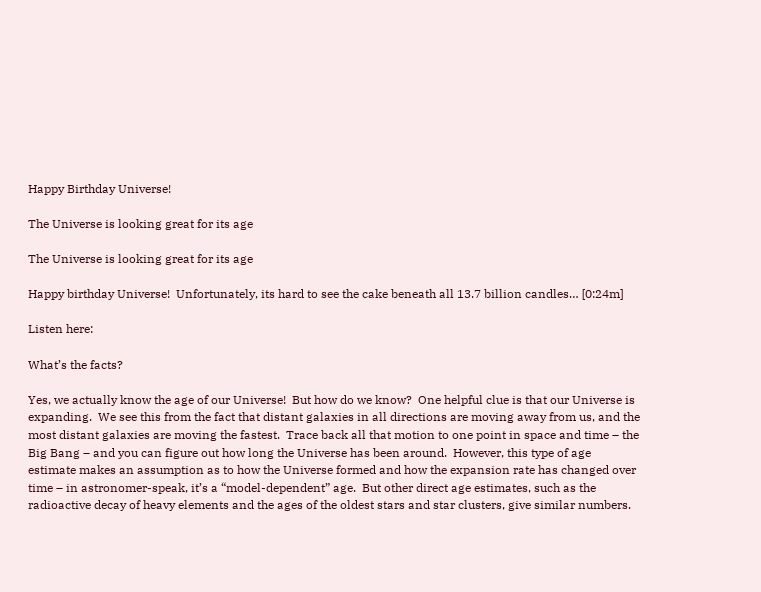Happy Birthday Universe!

The Universe is looking great for its age

The Universe is looking great for its age

Happy birthday Universe!  Unfortunately, its hard to see the cake beneath all 13.7 billion candles… [0:24m]

Listen here:

What’s the facts?

Yes, we actually know the age of our Universe!  But how do we know?  One helpful clue is that our Universe is expanding.  We see this from the fact that distant galaxies in all directions are moving away from us, and the most distant galaxies are moving the fastest.  Trace back all that motion to one point in space and time – the Big Bang – and you can figure out how long the Universe has been around.  However, this type of age estimate makes an assumption as to how the Universe formed and how the expansion rate has changed over time – in astronomer-speak, it’s a “model-dependent” age.  But other direct age estimates, such as the radioactive decay of heavy elements and the ages of the oldest stars and star clusters, give similar numbers.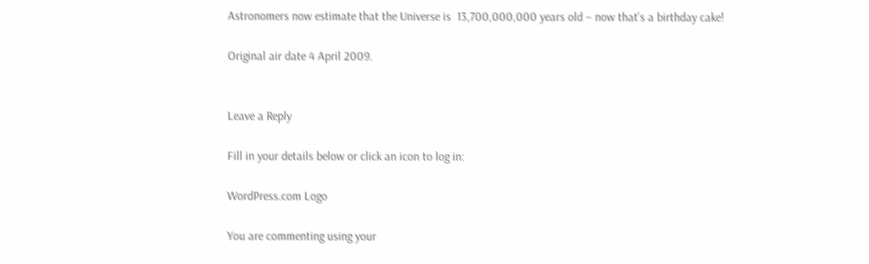Astronomers now estimate that the Universe is  13,700,000,000 years old – now that’s a birthday cake!

Original air date 4 April 2009.


Leave a Reply

Fill in your details below or click an icon to log in:

WordPress.com Logo

You are commenting using your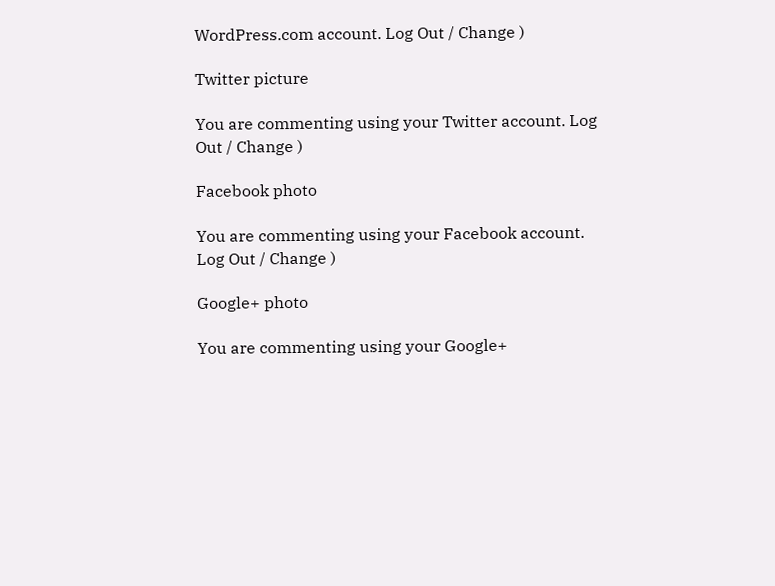WordPress.com account. Log Out / Change )

Twitter picture

You are commenting using your Twitter account. Log Out / Change )

Facebook photo

You are commenting using your Facebook account. Log Out / Change )

Google+ photo

You are commenting using your Google+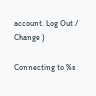account. Log Out / Change )

Connecting to %s